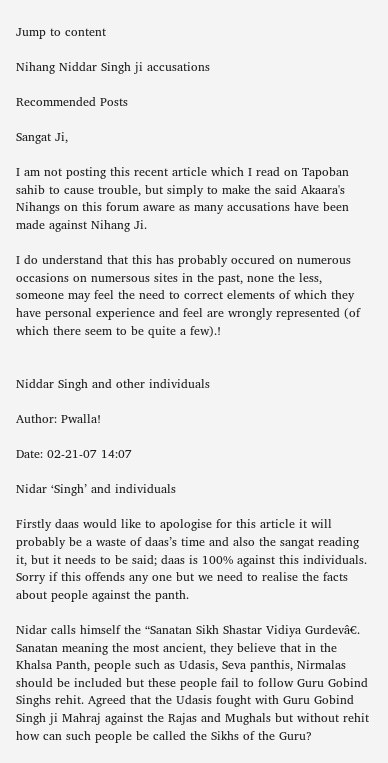Jump to content

Nihang Niddar Singh ji accusations

Recommended Posts

Sangat Ji,

I am not posting this recent article which I read on Tapoban sahib to cause trouble, but simply to make the said Akaara's Nihangs on this forum aware as many accusations have been made against Nihang Ji.

I do understand that this has probably occured on numerous occasions on numersous sites in the past, none the less, someone may feel the need to correct elements of which they have personal experience and feel are wrongly represented (of which there seem to be quite a few).!


Niddar Singh and other individuals

Author: Pwalla!

Date: 02-21-07 14:07

Nidar ‘Singh’ and individuals

Firstly daas would like to apologise for this article it will probably be a waste of daas’s time and also the sangat reading it, but it needs to be said; daas is 100% against this individuals. Sorry if this offends any one but we need to realise the facts about people against the panth.

Nidar calls himself the “Sanatan Sikh Shastar Vidiya Gurdevâ€. Sanatan meaning the most ancient, they believe that in the Khalsa Panth, people such as Udasis, Seva panthis, Nirmalas should be included but these people fail to follow Guru Gobind Singhs rehit. Agreed that the Udasis fought with Guru Gobind Singh ji Mahraj against the Rajas and Mughals but without rehit how can such people be called the Sikhs of the Guru?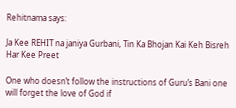Rehitnama says:

Ja Kee REHIT na janiya Gurbani, Tin Ka Bhojan Kai Keh Bisreh Har Kee Preet

One who doesn’t follow the instructions of Guru’s Bani one will forget the love of God if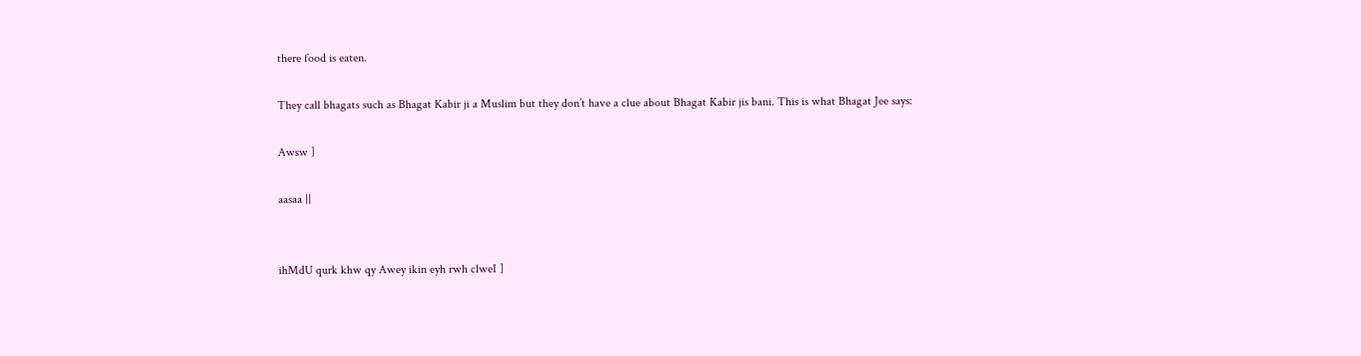there food is eaten.

They call bhagats such as Bhagat Kabir ji a Muslim but they don’t have a clue about Bhagat Kabir jis bani. This is what Bhagat Jee says:

Awsw ]

aasaa ||


ihMdU qurk khw qy Awey ikin eyh rwh clweI ]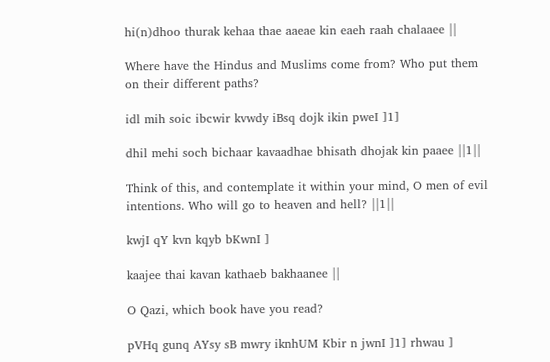hi(n)dhoo thurak kehaa thae aaeae kin eaeh raah chalaaee ||

Where have the Hindus and Muslims come from? Who put them on their different paths?

idl mih soic ibcwir kvwdy iBsq dojk ikin pweI ]1]

dhil mehi soch bichaar kavaadhae bhisath dhojak kin paaee ||1||

Think of this, and contemplate it within your mind, O men of evil intentions. Who will go to heaven and hell? ||1||

kwjI qY kvn kqyb bKwnI ]

kaajee thai kavan kathaeb bakhaanee ||

O Qazi, which book have you read?

pVHq gunq AYsy sB mwry iknhUM Kbir n jwnI ]1] rhwau ]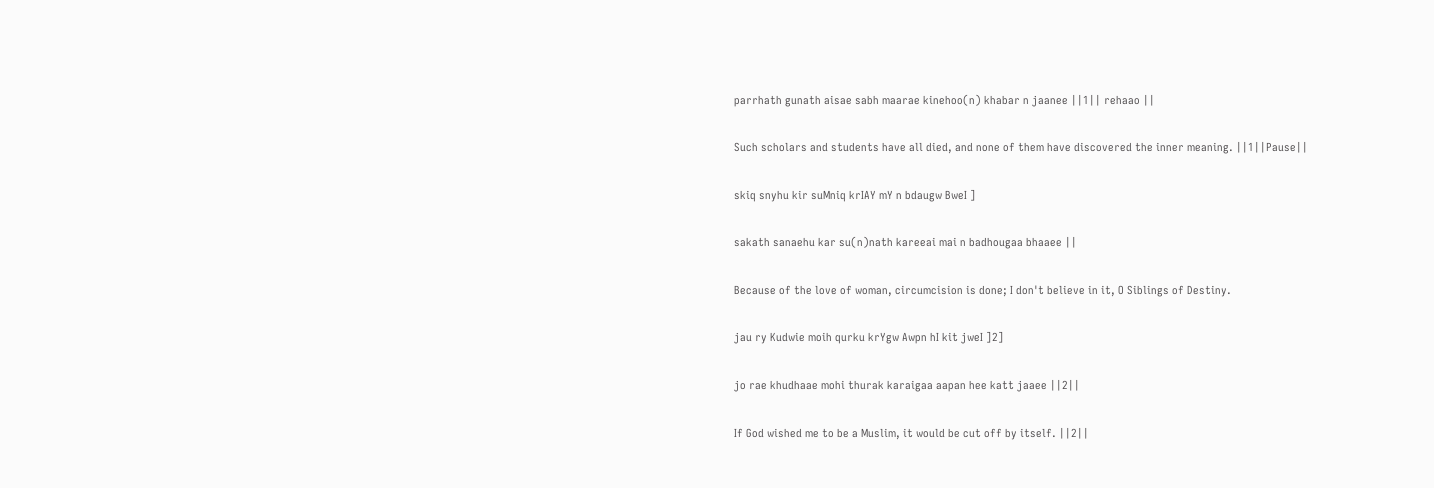parrhath gunath aisae sabh maarae kinehoo(n) khabar n jaanee ||1|| rehaao ||

Such scholars and students have all died, and none of them have discovered the inner meaning. ||1||Pause||

skiq snyhu kir suMniq krIAY mY n bdaugw BweI ]

sakath sanaehu kar su(n)nath kareeai mai n badhougaa bhaaee ||

Because of the love of woman, circumcision is done; I don't believe in it, O Siblings of Destiny.

jau ry Kudwie moih qurku krYgw Awpn hI kit jweI ]2]

jo rae khudhaae mohi thurak karaigaa aapan hee katt jaaee ||2||

If God wished me to be a Muslim, it would be cut off by itself. ||2||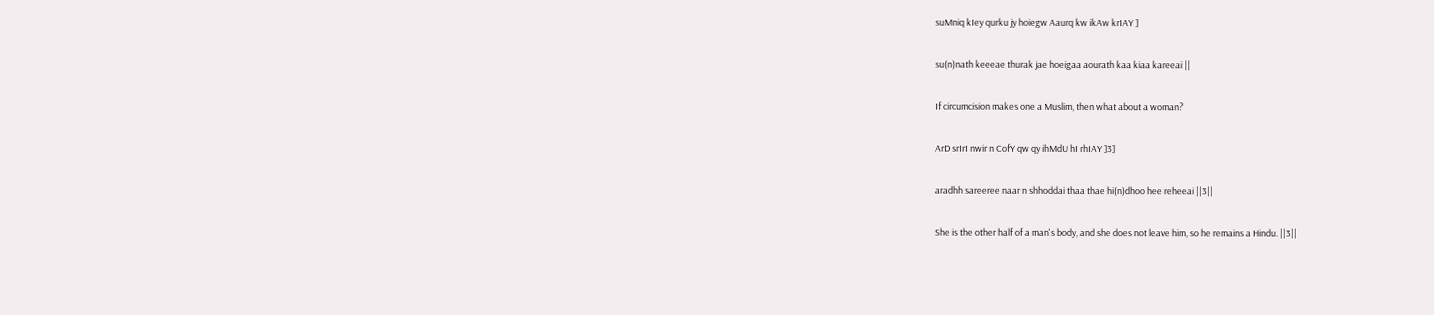suMniq kIey qurku jy hoiegw Aaurq kw ikAw krIAY ]

su(n)nath keeeae thurak jae hoeigaa aourath kaa kiaa kareeai ||

If circumcision makes one a Muslim, then what about a woman?

ArD srIrI nwir n CofY qw qy ihMdU hI rhIAY ]3]

aradhh sareeree naar n shhoddai thaa thae hi(n)dhoo hee reheeai ||3||

She is the other half of a man's body, and she does not leave him, so he remains a Hindu. ||3||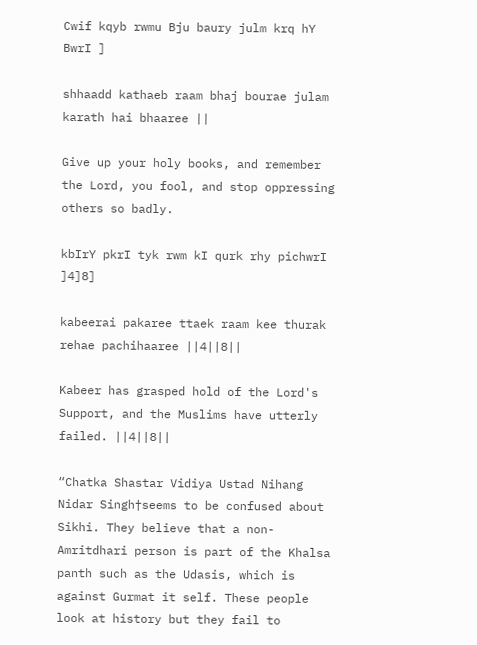Cwif kqyb rwmu Bju baury julm krq hY BwrI ]

shhaadd kathaeb raam bhaj bourae julam karath hai bhaaree ||

Give up your holy books, and remember the Lord, you fool, and stop oppressing others so badly.

kbIrY pkrI tyk rwm kI qurk rhy pichwrI ]4]8]

kabeerai pakaree ttaek raam kee thurak rehae pachihaaree ||4||8||

Kabeer has grasped hold of the Lord's Support, and the Muslims have utterly failed. ||4||8||

“Chatka Shastar Vidiya Ustad Nihang Nidar Singh†seems to be confused about Sikhi. They believe that a non-Amritdhari person is part of the Khalsa panth such as the Udasis, which is against Gurmat it self. These people look at history but they fail to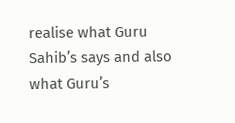realise what Guru Sahib’s says and also what Guru’s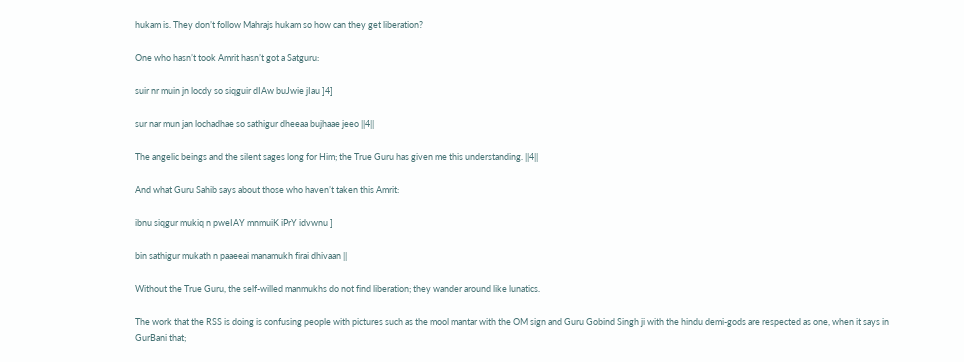hukam is. They don’t follow Mahrajs hukam so how can they get liberation?

One who hasn’t took Amrit hasn’t got a Satguru:

suir nr muin jn locdy so siqguir dIAw buJwie jIau ]4]

sur nar mun jan lochadhae so sathigur dheeaa bujhaae jeeo ||4||

The angelic beings and the silent sages long for Him; the True Guru has given me this understanding. ||4||

And what Guru Sahib says about those who haven’t taken this Amrit:

ibnu siqgur mukiq n pweIAY mnmuiK iPrY idvwnu ]

bin sathigur mukath n paaeeai manamukh firai dhivaan ||

Without the True Guru, the self-willed manmukhs do not find liberation; they wander around like lunatics.

The work that the RSS is doing is confusing people with pictures such as the mool mantar with the OM sign and Guru Gobind Singh ji with the hindu demi-gods are respected as one, when it says in GurBani that;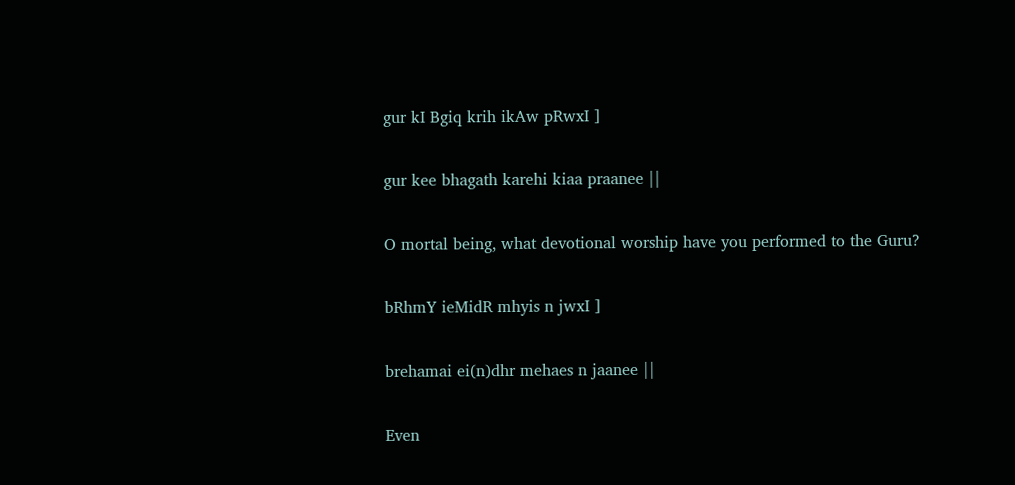gur kI Bgiq krih ikAw pRwxI ]

gur kee bhagath karehi kiaa praanee ||

O mortal being, what devotional worship have you performed to the Guru?

bRhmY ieMidR mhyis n jwxI ]

brehamai ei(n)dhr mehaes n jaanee ||

Even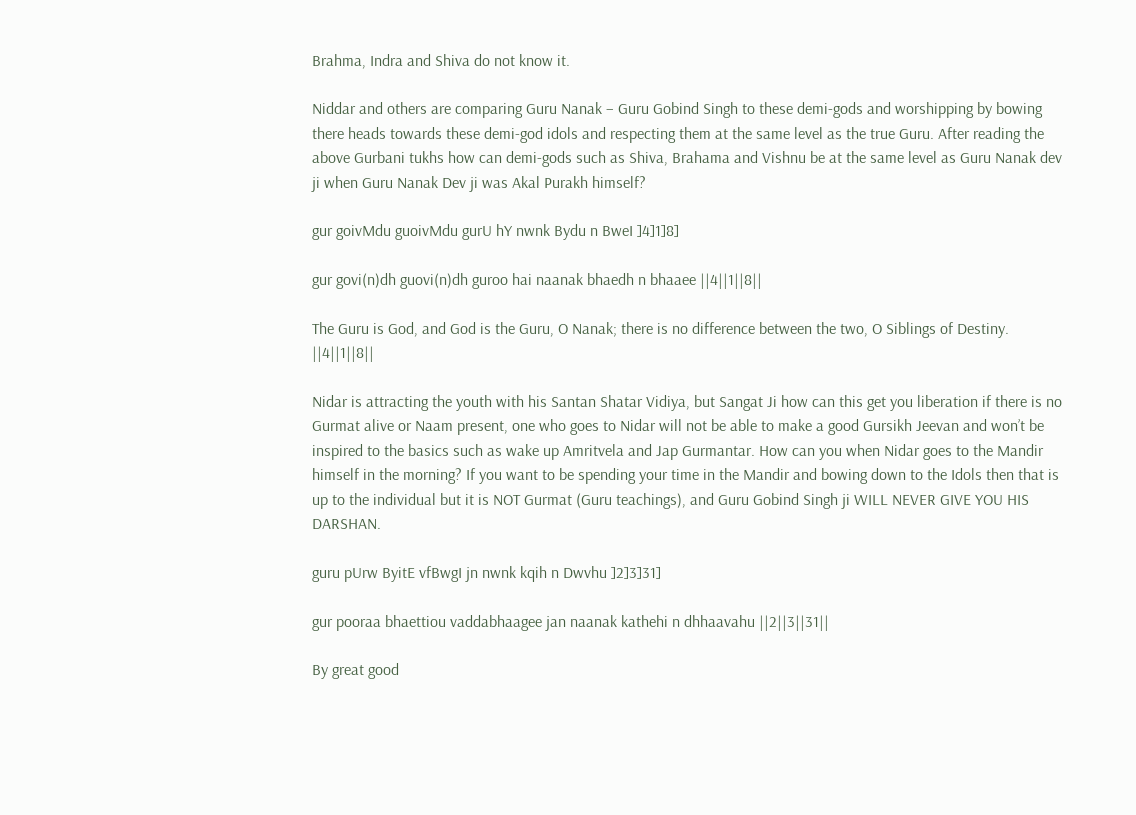Brahma, Indra and Shiva do not know it.

Niddar and others are comparing Guru Nanak – Guru Gobind Singh to these demi-gods and worshipping by bowing there heads towards these demi-god idols and respecting them at the same level as the true Guru. After reading the above Gurbani tukhs how can demi-gods such as Shiva, Brahama and Vishnu be at the same level as Guru Nanak dev ji when Guru Nanak Dev ji was Akal Purakh himself?

gur goivMdu guoivMdu gurU hY nwnk Bydu n BweI ]4]1]8]

gur govi(n)dh guovi(n)dh guroo hai naanak bhaedh n bhaaee ||4||1||8||

The Guru is God, and God is the Guru, O Nanak; there is no difference between the two, O Siblings of Destiny. ||4||1||8||

Nidar is attracting the youth with his Santan Shatar Vidiya, but Sangat Ji how can this get you liberation if there is no Gurmat alive or Naam present, one who goes to Nidar will not be able to make a good Gursikh Jeevan and won’t be inspired to the basics such as wake up Amritvela and Jap Gurmantar. How can you when Nidar goes to the Mandir himself in the morning? If you want to be spending your time in the Mandir and bowing down to the Idols then that is up to the individual but it is NOT Gurmat (Guru teachings), and Guru Gobind Singh ji WILL NEVER GIVE YOU HIS DARSHAN.

guru pUrw ByitE vfBwgI jn nwnk kqih n Dwvhu ]2]3]31]

gur pooraa bhaettiou vaddabhaagee jan naanak kathehi n dhhaavahu ||2||3||31||

By great good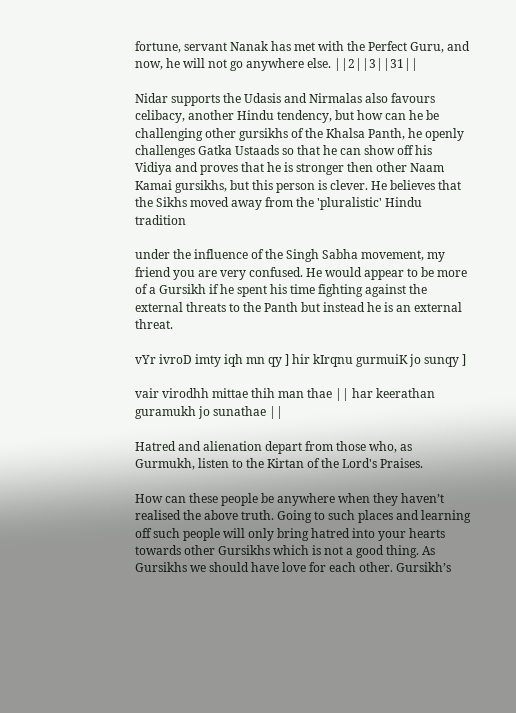fortune, servant Nanak has met with the Perfect Guru, and now, he will not go anywhere else. ||2||3||31||

Nidar supports the Udasis and Nirmalas also favours celibacy, another Hindu tendency, but how can he be challenging other gursikhs of the Khalsa Panth, he openly challenges Gatka Ustaads so that he can show off his Vidiya and proves that he is stronger then other Naam Kamai gursikhs, but this person is clever. He believes that the Sikhs moved away from the 'pluralistic' Hindu tradition

under the influence of the Singh Sabha movement, my friend you are very confused. He would appear to be more of a Gursikh if he spent his time fighting against the external threats to the Panth but instead he is an external threat.

vYr ivroD imty iqh mn qy ] hir kIrqnu gurmuiK jo sunqy ]

vair virodhh mittae thih man thae || har keerathan guramukh jo sunathae ||

Hatred and alienation depart from those who, as Gurmukh, listen to the Kirtan of the Lord's Praises.

How can these people be anywhere when they haven’t realised the above truth. Going to such places and learning off such people will only bring hatred into your hearts towards other Gursikhs which is not a good thing. As Gursikhs we should have love for each other. Gursikh’s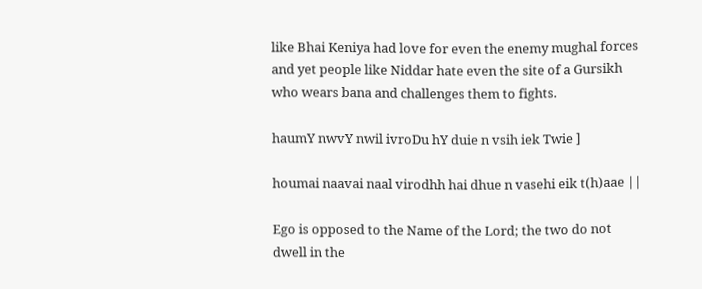like Bhai Keniya had love for even the enemy mughal forces and yet people like Niddar hate even the site of a Gursikh who wears bana and challenges them to fights.

haumY nwvY nwil ivroDu hY duie n vsih iek Twie ]

houmai naavai naal virodhh hai dhue n vasehi eik t(h)aae ||

Ego is opposed to the Name of the Lord; the two do not dwell in the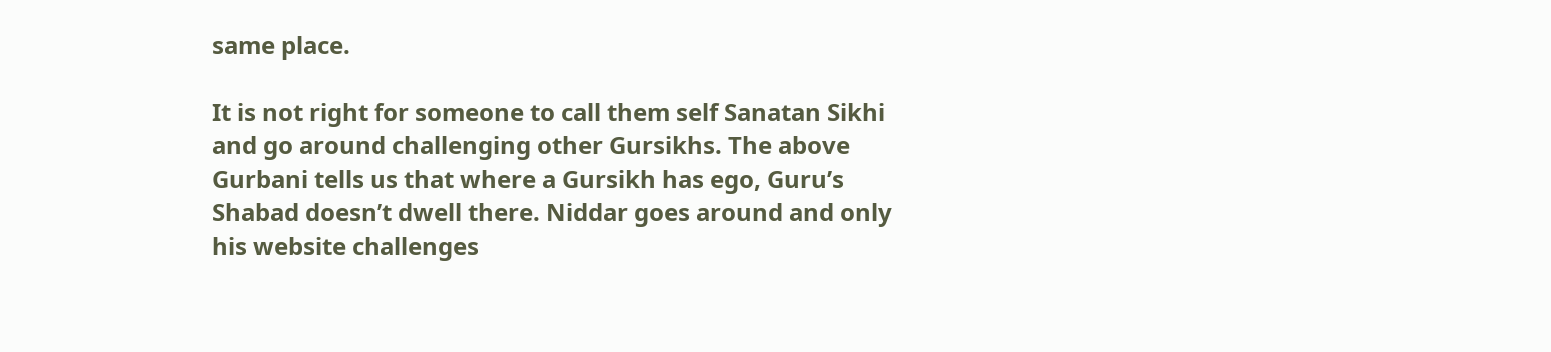same place.

It is not right for someone to call them self Sanatan Sikhi and go around challenging other Gursikhs. The above Gurbani tells us that where a Gursikh has ego, Guru’s Shabad doesn’t dwell there. Niddar goes around and only his website challenges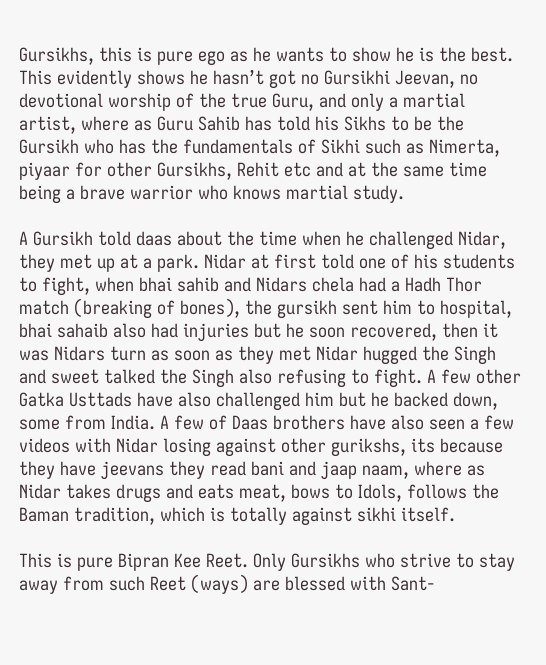Gursikhs, this is pure ego as he wants to show he is the best. This evidently shows he hasn’t got no Gursikhi Jeevan, no devotional worship of the true Guru, and only a martial artist, where as Guru Sahib has told his Sikhs to be the Gursikh who has the fundamentals of Sikhi such as Nimerta, piyaar for other Gursikhs, Rehit etc and at the same time being a brave warrior who knows martial study.

A Gursikh told daas about the time when he challenged Nidar, they met up at a park. Nidar at first told one of his students to fight, when bhai sahib and Nidars chela had a Hadh Thor match (breaking of bones), the gursikh sent him to hospital, bhai sahaib also had injuries but he soon recovered, then it was Nidars turn as soon as they met Nidar hugged the Singh and sweet talked the Singh also refusing to fight. A few other Gatka Usttads have also challenged him but he backed down, some from India. A few of Daas brothers have also seen a few videos with Nidar losing against other gurikshs, its because they have jeevans they read bani and jaap naam, where as Nidar takes drugs and eats meat, bows to Idols, follows the Baman tradition, which is totally against sikhi itself.

This is pure Bipran Kee Reet. Only Gursikhs who strive to stay away from such Reet (ways) are blessed with Sant-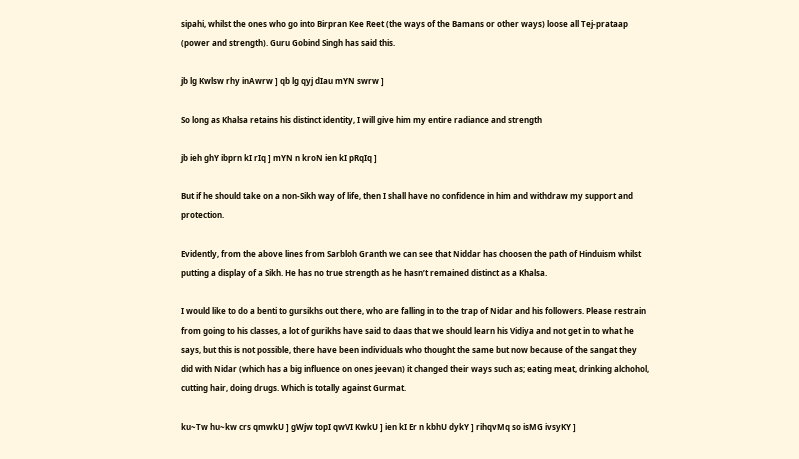sipahi, whilst the ones who go into Birpran Kee Reet (the ways of the Bamans or other ways) loose all Tej-prataap (power and strength). Guru Gobind Singh has said this.

jb lg Kwlsw rhy inAwrw ] qb lg qyj dIau mYN swrw ]

So long as Khalsa retains his distinct identity, I will give him my entire radiance and strength

jb ieh ghY ibprn kI rIq ] mYN n kroN ien kI pRqIq ]

But if he should take on a non-Sikh way of life, then I shall have no confidence in him and withdraw my support and protection.

Evidently, from the above lines from Sarbloh Granth we can see that Niddar has choosen the path of Hinduism whilst putting a display of a Sikh. He has no true strength as he hasn’t remained distinct as a Khalsa.

I would like to do a benti to gursikhs out there, who are falling in to the trap of Nidar and his followers. Please restrain from going to his classes, a lot of gurikhs have said to daas that we should learn his Vidiya and not get in to what he says, but this is not possible, there have been individuals who thought the same but now because of the sangat they did with Nidar (which has a big influence on ones jeevan) it changed their ways such as; eating meat, drinking alchohol, cutting hair, doing drugs. Which is totally against Gurmat.

ku~Tw hu~kw crs qmwkU ] gWjw topI qwVI KwkU ] ien kI Er n kbhU dykY ] rihqvMq so isMG ivsyKY ]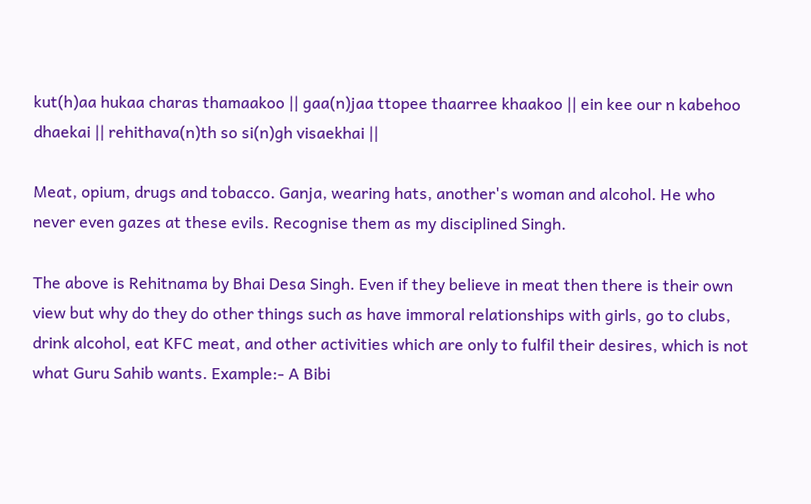kut(h)aa hukaa charas thamaakoo || gaa(n)jaa ttopee thaarree khaakoo || ein kee our n kabehoo dhaekai || rehithava(n)th so si(n)gh visaekhai ||

Meat, opium, drugs and tobacco. Ganja, wearing hats, another's woman and alcohol. He who never even gazes at these evils. Recognise them as my disciplined Singh.

The above is Rehitnama by Bhai Desa Singh. Even if they believe in meat then there is their own view but why do they do other things such as have immoral relationships with girls, go to clubs, drink alcohol, eat KFC meat, and other activities which are only to fulfil their desires, which is not what Guru Sahib wants. Example:- A Bibi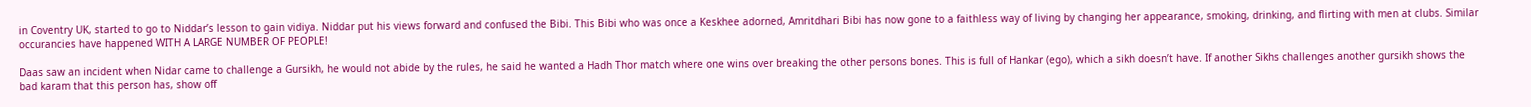in Coventry UK, started to go to Niddar’s lesson to gain vidiya. Niddar put his views forward and confused the Bibi. This Bibi who was once a Keskhee adorned, Amritdhari Bibi has now gone to a faithless way of living by changing her appearance, smoking, drinking, and flirting with men at clubs. Similar occurancies have happened WITH A LARGE NUMBER OF PEOPLE!

Daas saw an incident when Nidar came to challenge a Gursikh, he would not abide by the rules, he said he wanted a Hadh Thor match where one wins over breaking the other persons bones. This is full of Hankar (ego), which a sikh doesn’t have. If another Sikhs challenges another gursikh shows the bad karam that this person has, show off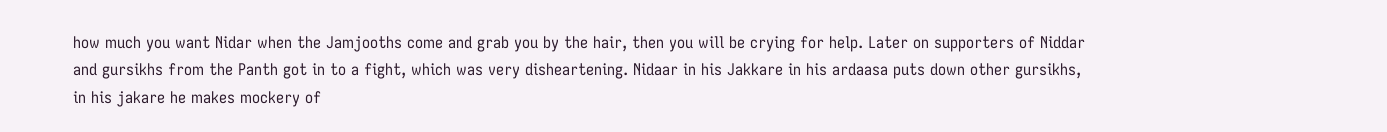how much you want Nidar when the Jamjooths come and grab you by the hair, then you will be crying for help. Later on supporters of Niddar and gursikhs from the Panth got in to a fight, which was very disheartening. Nidaar in his Jakkare in his ardaasa puts down other gursikhs, in his jakare he makes mockery of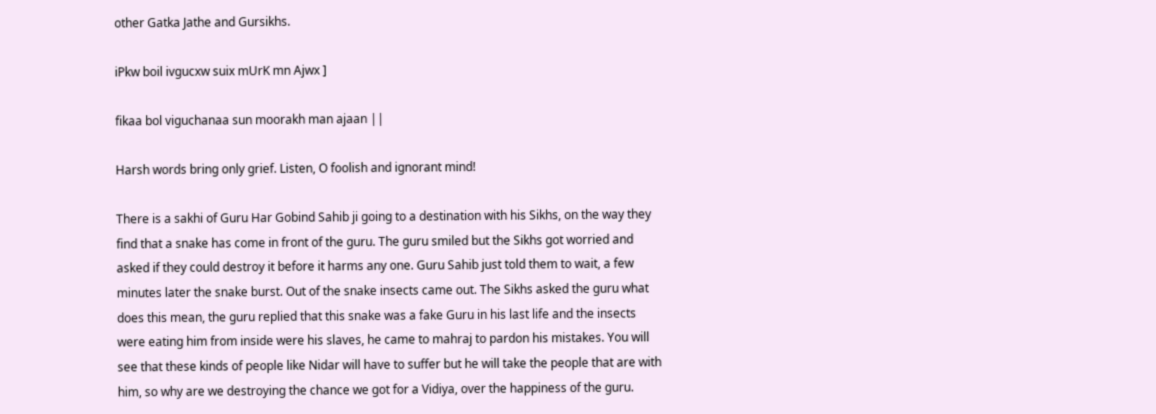other Gatka Jathe and Gursikhs.

iPkw boil ivgucxw suix mUrK mn Ajwx ]

fikaa bol viguchanaa sun moorakh man ajaan ||

Harsh words bring only grief. Listen, O foolish and ignorant mind!

There is a sakhi of Guru Har Gobind Sahib ji going to a destination with his Sikhs, on the way they find that a snake has come in front of the guru. The guru smiled but the Sikhs got worried and asked if they could destroy it before it harms any one. Guru Sahib just told them to wait, a few minutes later the snake burst. Out of the snake insects came out. The Sikhs asked the guru what does this mean, the guru replied that this snake was a fake Guru in his last life and the insects were eating him from inside were his slaves, he came to mahraj to pardon his mistakes. You will see that these kinds of people like Nidar will have to suffer but he will take the people that are with him, so why are we destroying the chance we got for a Vidiya, over the happiness of the guru.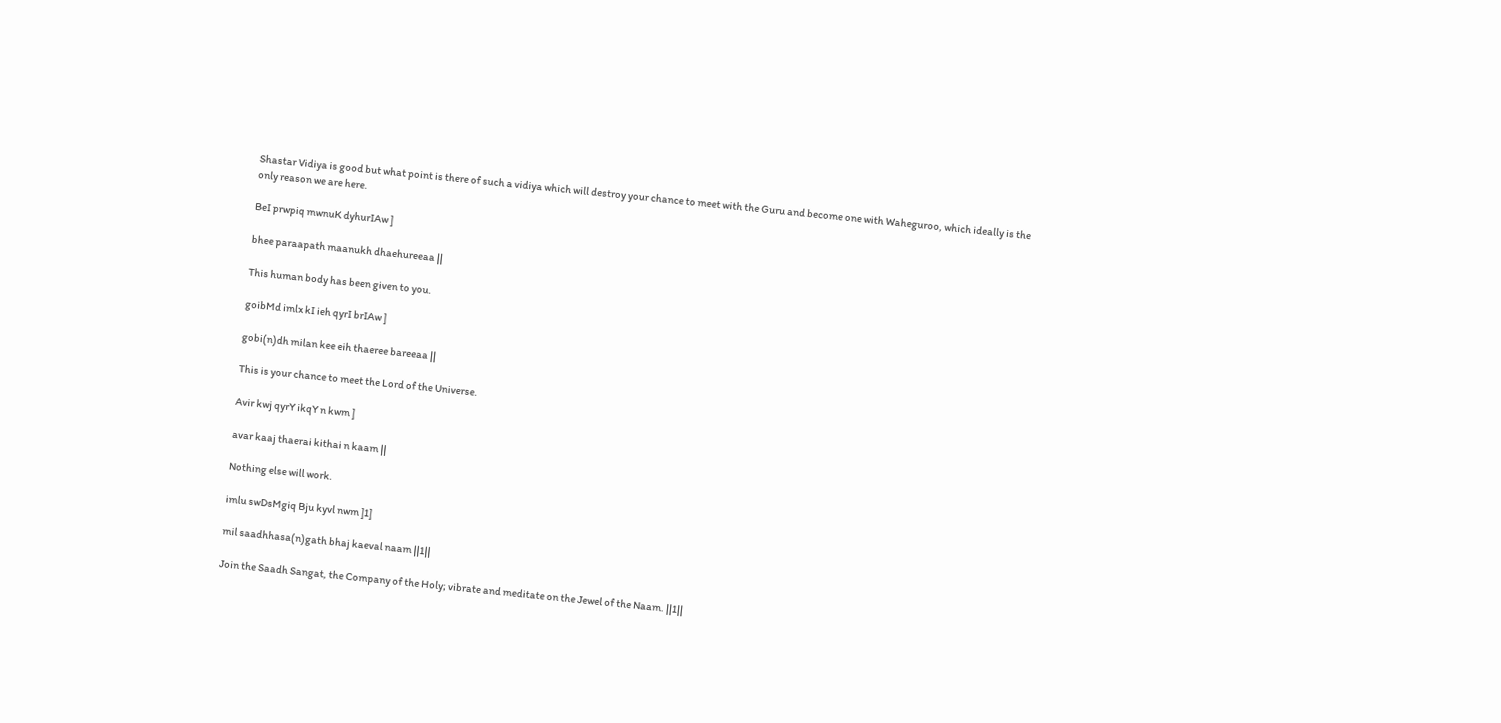Shastar Vidiya is good but what point is there of such a vidiya which will destroy your chance to meet with the Guru and become one with Waheguroo, which ideally is the only reason we are here.

BeI prwpiq mwnuK dyhurIAw ]

bhee paraapath maanukh dhaehureeaa ||

This human body has been given to you.

goibMd imlx kI ieh qyrI brIAw ]

gobi(n)dh milan kee eih thaeree bareeaa ||

This is your chance to meet the Lord of the Universe.

Avir kwj qyrY ikqY n kwm ]

avar kaaj thaerai kithai n kaam ||

Nothing else will work.

imlu swDsMgiq Bju kyvl nwm ]1]

mil saadhhasa(n)gath bhaj kaeval naam ||1||

Join the Saadh Sangat, the Company of the Holy; vibrate and meditate on the Jewel of the Naam. ||1||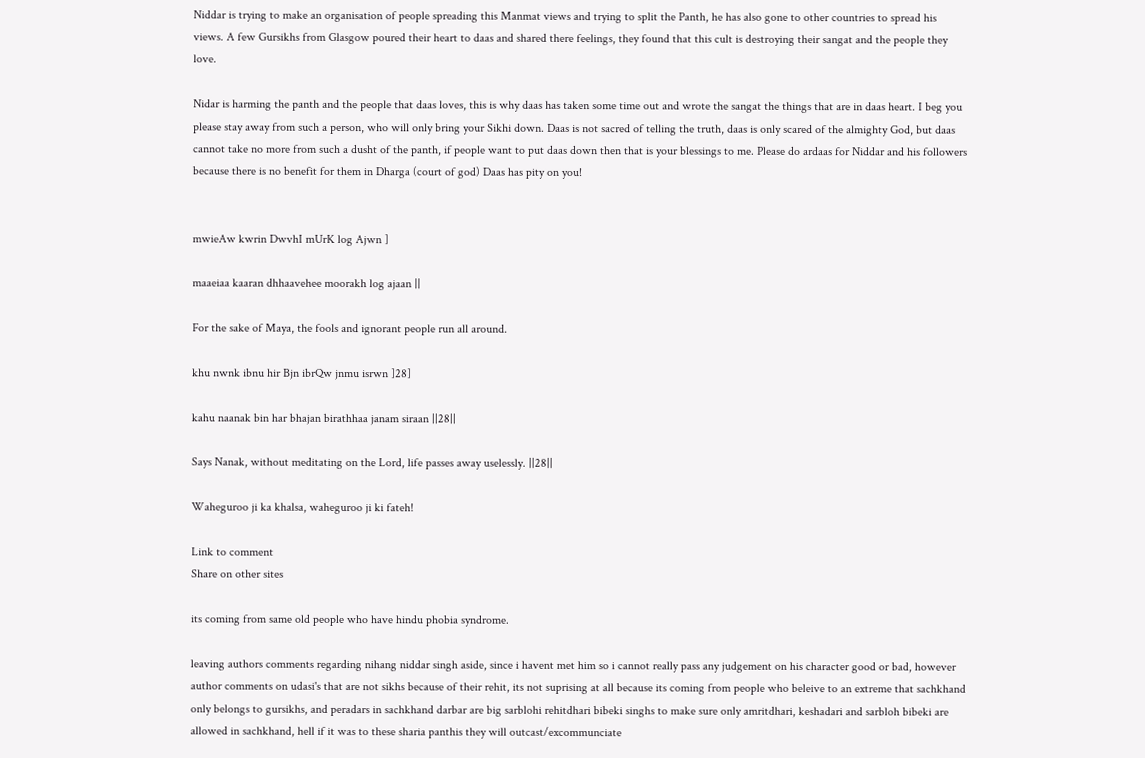Niddar is trying to make an organisation of people spreading this Manmat views and trying to split the Panth, he has also gone to other countries to spread his views. A few Gursikhs from Glasgow poured their heart to daas and shared there feelings, they found that this cult is destroying their sangat and the people they love.

Nidar is harming the panth and the people that daas loves, this is why daas has taken some time out and wrote the sangat the things that are in daas heart. I beg you please stay away from such a person, who will only bring your Sikhi down. Daas is not sacred of telling the truth, daas is only scared of the almighty God, but daas cannot take no more from such a dusht of the panth, if people want to put daas down then that is your blessings to me. Please do ardaas for Niddar and his followers because there is no benefit for them in Dharga (court of god) Daas has pity on you!


mwieAw kwrin DwvhI mUrK log Ajwn ]

maaeiaa kaaran dhhaavehee moorakh log ajaan ||

For the sake of Maya, the fools and ignorant people run all around.

khu nwnk ibnu hir Bjn ibrQw jnmu isrwn ]28]

kahu naanak bin har bhajan birathhaa janam siraan ||28||

Says Nanak, without meditating on the Lord, life passes away uselessly. ||28||

Waheguroo ji ka khalsa, waheguroo ji ki fateh!

Link to comment
Share on other sites

its coming from same old people who have hindu phobia syndrome.

leaving authors comments regarding nihang niddar singh aside, since i havent met him so i cannot really pass any judgement on his character good or bad, however author comments on udasi's that are not sikhs because of their rehit, its not suprising at all because its coming from people who beleive to an extreme that sachkhand only belongs to gursikhs, and peradars in sachkhand darbar are big sarblohi rehitdhari bibeki singhs to make sure only amritdhari, keshadari and sarbloh bibeki are allowed in sachkhand, hell if it was to these sharia panthis they will outcast/excommunciate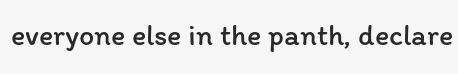everyone else in the panth, declare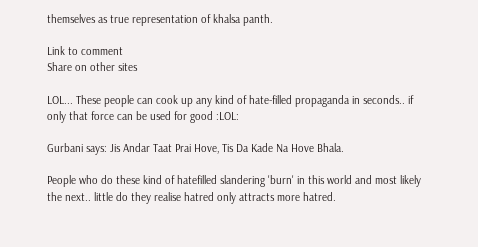themselves as true representation of khalsa panth.

Link to comment
Share on other sites

LOL... These people can cook up any kind of hate-filled propaganda in seconds.. if only that force can be used for good :LOL:

Gurbani says: Jis Andar Taat Prai Hove, Tis Da Kade Na Hove Bhala.

People who do these kind of hatefilled slandering 'burn' in this world and most likely the next.. little do they realise hatred only attracts more hatred.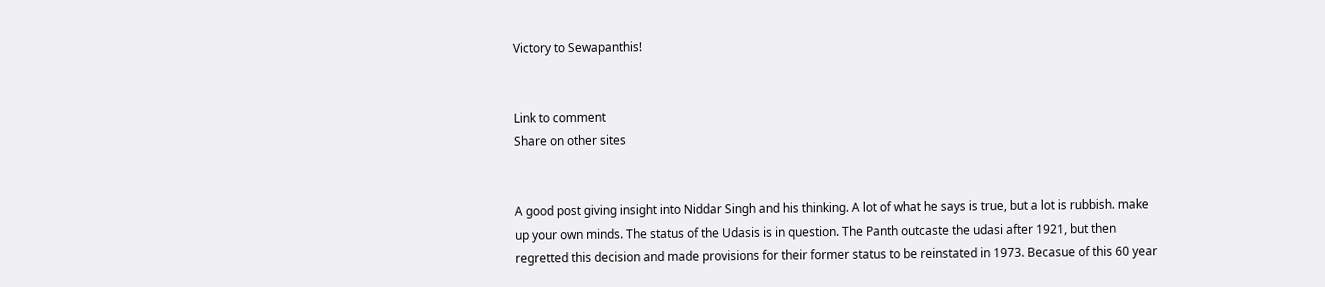Victory to Sewapanthis!


Link to comment
Share on other sites


A good post giving insight into Niddar Singh and his thinking. A lot of what he says is true, but a lot is rubbish. make up your own minds. The status of the Udasis is in question. The Panth outcaste the udasi after 1921, but then regretted this decision and made provisions for their former status to be reinstated in 1973. Becasue of this 60 year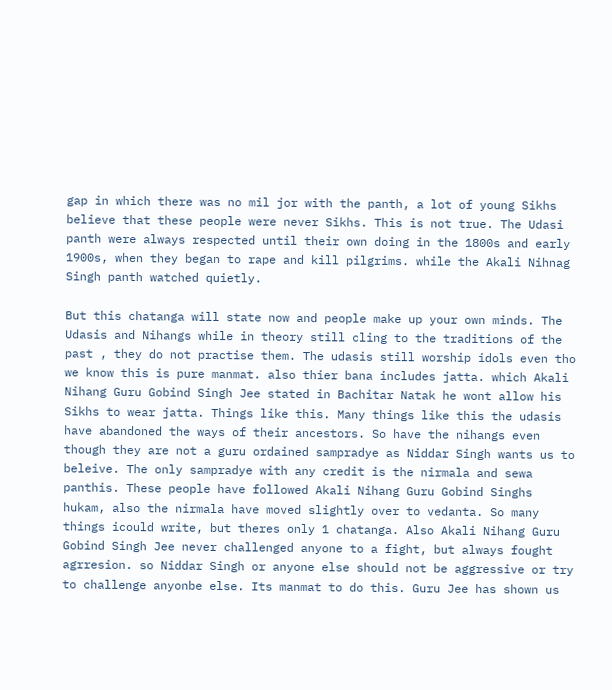gap in which there was no mil jor with the panth, a lot of young Sikhs believe that these people were never Sikhs. This is not true. The Udasi panth were always respected until their own doing in the 1800s and early 1900s, when they began to rape and kill pilgrims. while the Akali Nihnag Singh panth watched quietly.

But this chatanga will state now and people make up your own minds. The Udasis and Nihangs while in theory still cling to the traditions of the past , they do not practise them. The udasis still worship idols even tho we know this is pure manmat. also thier bana includes jatta. which Akali Nihang Guru Gobind Singh Jee stated in Bachitar Natak he wont allow his Sikhs to wear jatta. Things like this. Many things like this the udasis have abandoned the ways of their ancestors. So have the nihangs even though they are not a guru ordained sampradye as Niddar Singh wants us to beleive. The only sampradye with any credit is the nirmala and sewa panthis. These people have followed Akali Nihang Guru Gobind Singhs hukam, also the nirmala have moved slightly over to vedanta. So many things icould write, but theres only 1 chatanga. Also Akali Nihang Guru Gobind Singh Jee never challenged anyone to a fight, but always fought agrresion. so Niddar Singh or anyone else should not be aggressive or try to challenge anyonbe else. Its manmat to do this. Guru Jee has shown us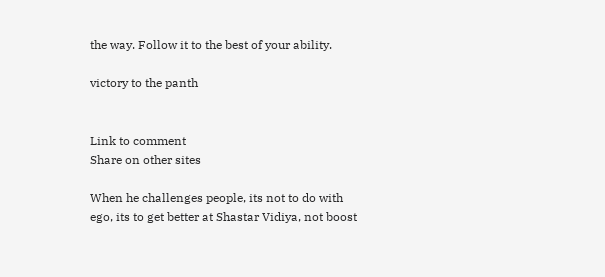the way. Follow it to the best of your ability.

victory to the panth


Link to comment
Share on other sites

When he challenges people, its not to do with ego, its to get better at Shastar Vidiya, not boost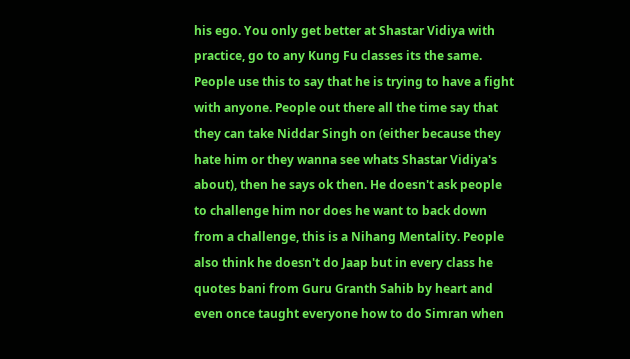his ego. You only get better at Shastar Vidiya with practice, go to any Kung Fu classes its the same. People use this to say that he is trying to have a fight with anyone. People out there all the time say that they can take Niddar Singh on (either because they hate him or they wanna see whats Shastar Vidiya's about), then he says ok then. He doesn't ask people to challenge him nor does he want to back down from a challenge, this is a Nihang Mentality. People also think he doesn't do Jaap but in every class he quotes bani from Guru Granth Sahib by heart and even once taught everyone how to do Simran when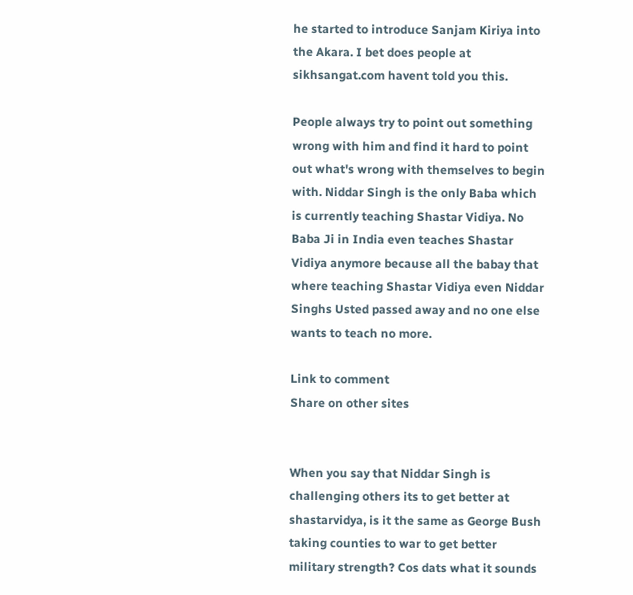he started to introduce Sanjam Kiriya into the Akara. I bet does people at sikhsangat.com havent told you this.

People always try to point out something wrong with him and find it hard to point out what's wrong with themselves to begin with. Niddar Singh is the only Baba which is currently teaching Shastar Vidiya. No Baba Ji in India even teaches Shastar Vidiya anymore because all the babay that where teaching Shastar Vidiya even Niddar Singhs Usted passed away and no one else wants to teach no more.

Link to comment
Share on other sites


When you say that Niddar Singh is challenging others its to get better at shastarvidya, is it the same as George Bush taking counties to war to get better military strength? Cos dats what it sounds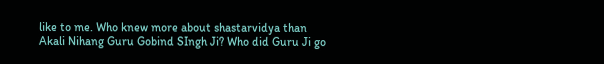like to me. Who knew more about shastarvidya than Akali Nihang Guru Gobind SIngh Ji? Who did Guru Ji go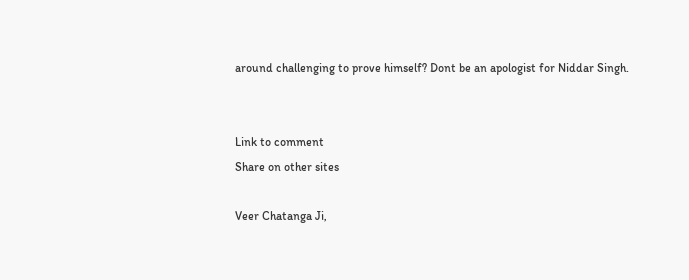around challenging to prove himself? Dont be an apologist for Niddar Singh.


Link to comment
Share on other sites

Veer Chatanga Ji,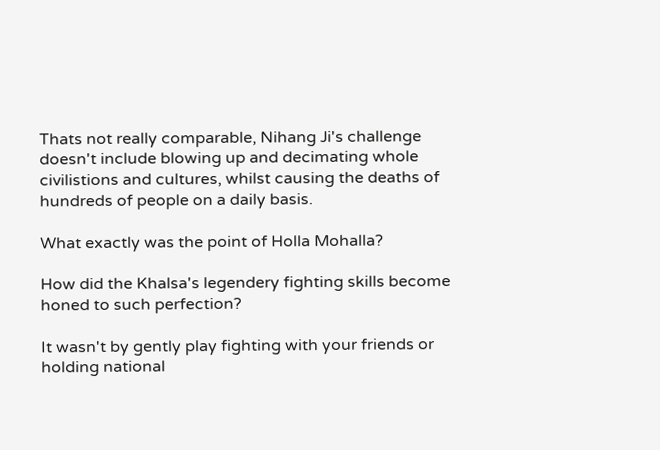Thats not really comparable, Nihang Ji's challenge doesn't include blowing up and decimating whole civilistions and cultures, whilst causing the deaths of hundreds of people on a daily basis.

What exactly was the point of Holla Mohalla?

How did the Khalsa's legendery fighting skills become honed to such perfection?

It wasn't by gently play fighting with your friends or holding national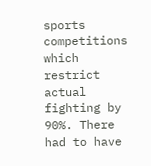sports competitions which restrict actual fighting by 90%. There had to have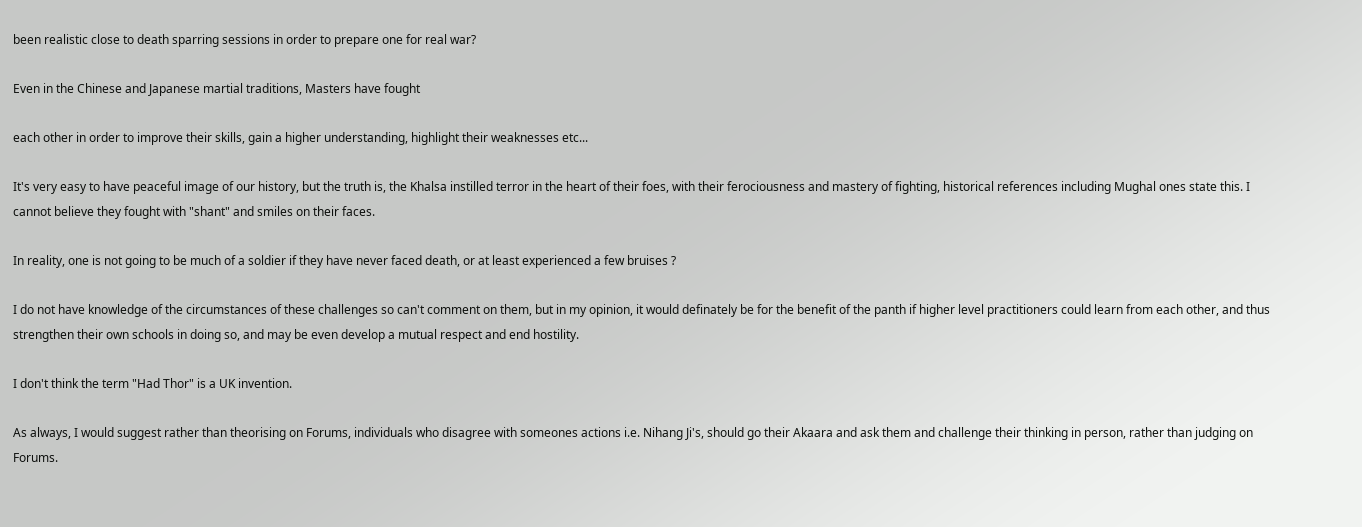been realistic close to death sparring sessions in order to prepare one for real war?

Even in the Chinese and Japanese martial traditions, Masters have fought

each other in order to improve their skills, gain a higher understanding, highlight their weaknesses etc...

It's very easy to have peaceful image of our history, but the truth is, the Khalsa instilled terror in the heart of their foes, with their ferociousness and mastery of fighting, historical references including Mughal ones state this. I cannot believe they fought with "shant" and smiles on their faces.

In reality, one is not going to be much of a soldier if they have never faced death, or at least experienced a few bruises ?

I do not have knowledge of the circumstances of these challenges so can't comment on them, but in my opinion, it would definately be for the benefit of the panth if higher level practitioners could learn from each other, and thus strengthen their own schools in doing so, and may be even develop a mutual respect and end hostility.

I don't think the term "Had Thor" is a UK invention.

As always, I would suggest rather than theorising on Forums, individuals who disagree with someones actions i.e. Nihang Ji's, should go their Akaara and ask them and challenge their thinking in person, rather than judging on Forums.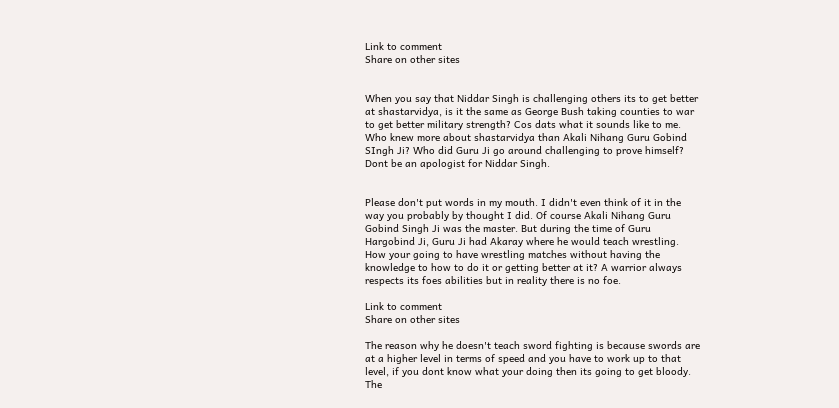Link to comment
Share on other sites


When you say that Niddar Singh is challenging others its to get better at shastarvidya, is it the same as George Bush taking counties to war to get better military strength? Cos dats what it sounds like to me. Who knew more about shastarvidya than Akali Nihang Guru Gobind SIngh Ji? Who did Guru Ji go around challenging to prove himself? Dont be an apologist for Niddar Singh.


Please don't put words in my mouth. I didn't even think of it in the way you probably by thought I did. Of course Akali Nihang Guru Gobind Singh Ji was the master. But during the time of Guru Hargobind Ji, Guru Ji had Akaray where he would teach wrestling. How your going to have wrestling matches without having the knowledge to how to do it or getting better at it? A warrior always respects its foes abilities but in reality there is no foe.

Link to comment
Share on other sites

The reason why he doesn't teach sword fighting is because swords are at a higher level in terms of speed and you have to work up to that level, if you dont know what your doing then its going to get bloody. The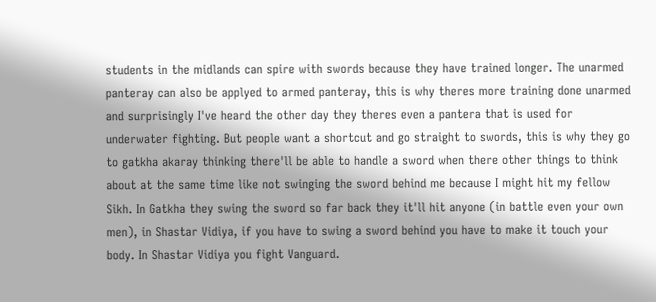students in the midlands can spire with swords because they have trained longer. The unarmed panteray can also be applyed to armed panteray, this is why theres more training done unarmed and surprisingly I've heard the other day they theres even a pantera that is used for underwater fighting. But people want a shortcut and go straight to swords, this is why they go to gatkha akaray thinking there'll be able to handle a sword when there other things to think about at the same time like not swinging the sword behind me because I might hit my fellow Sikh. In Gatkha they swing the sword so far back they it'll hit anyone (in battle even your own men), in Shastar Vidiya, if you have to swing a sword behind you have to make it touch your body. In Shastar Vidiya you fight Vanguard.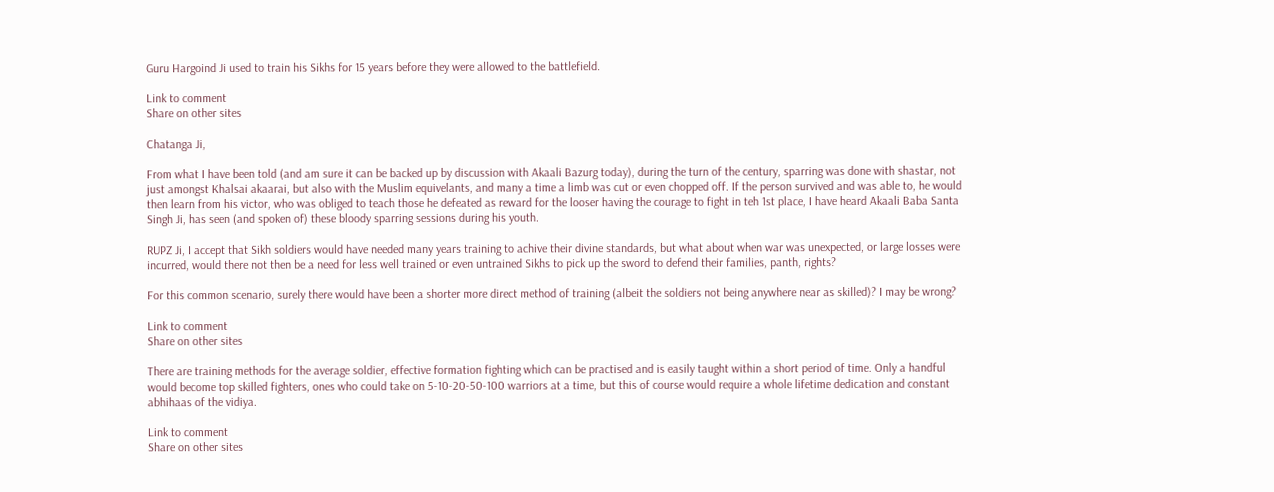Guru Hargoind Ji used to train his Sikhs for 15 years before they were allowed to the battlefield.

Link to comment
Share on other sites

Chatanga Ji,

From what I have been told (and am sure it can be backed up by discussion with Akaali Bazurg today), during the turn of the century, sparring was done with shastar, not just amongst Khalsai akaarai, but also with the Muslim equivelants, and many a time a limb was cut or even chopped off. If the person survived and was able to, he would then learn from his victor, who was obliged to teach those he defeated as reward for the looser having the courage to fight in teh 1st place, I have heard Akaali Baba Santa Singh Ji, has seen (and spoken of) these bloody sparring sessions during his youth.

RUPZ Ji, I accept that Sikh soldiers would have needed many years training to achive their divine standards, but what about when war was unexpected, or large losses were incurred, would there not then be a need for less well trained or even untrained Sikhs to pick up the sword to defend their families, panth, rights?

For this common scenario, surely there would have been a shorter more direct method of training (albeit the soldiers not being anywhere near as skilled)? I may be wrong?

Link to comment
Share on other sites

There are training methods for the average soldier, effective formation fighting which can be practised and is easily taught within a short period of time. Only a handful would become top skilled fighters, ones who could take on 5-10-20-50-100 warriors at a time, but this of course would require a whole lifetime dedication and constant abhihaas of the vidiya.

Link to comment
Share on other sites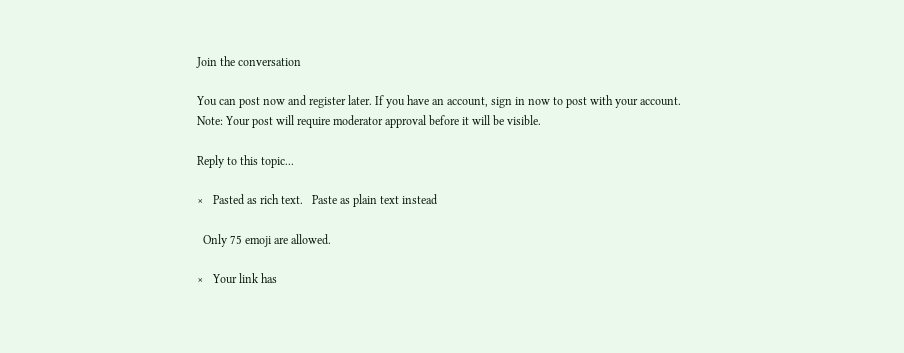Join the conversation

You can post now and register later. If you have an account, sign in now to post with your account.
Note: Your post will require moderator approval before it will be visible.

Reply to this topic...

×   Pasted as rich text.   Paste as plain text instead

  Only 75 emoji are allowed.

×   Your link has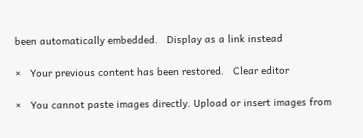been automatically embedded.   Display as a link instead

×   Your previous content has been restored.   Clear editor

×   You cannot paste images directly. Upload or insert images from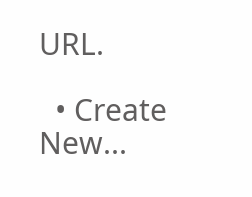URL.

  • Create New...